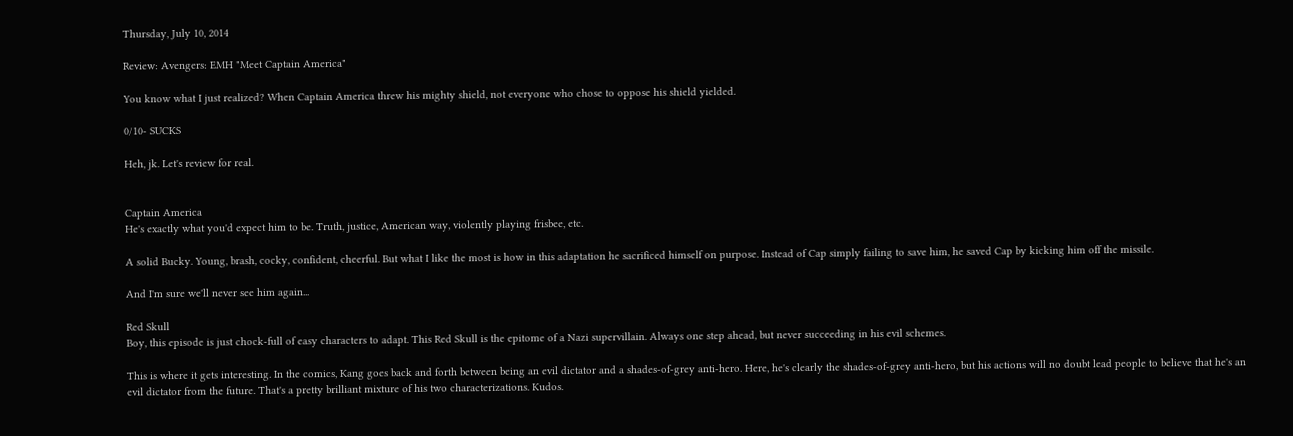Thursday, July 10, 2014

Review: Avengers: EMH "Meet Captain America"

You know what I just realized? When Captain America threw his mighty shield, not everyone who chose to oppose his shield yielded.

0/10- SUCKS

Heh, jk. Let's review for real.


Captain America
He's exactly what you'd expect him to be. Truth, justice, American way, violently playing frisbee, etc.

A solid Bucky. Young, brash, cocky, confident, cheerful. But what I like the most is how in this adaptation he sacrificed himself on purpose. Instead of Cap simply failing to save him, he saved Cap by kicking him off the missile.

And I'm sure we'll never see him again...

Red Skull
Boy, this episode is just chock-full of easy characters to adapt. This Red Skull is the epitome of a Nazi supervillain. Always one step ahead, but never succeeding in his evil schemes.

This is where it gets interesting. In the comics, Kang goes back and forth between being an evil dictator and a shades-of-grey anti-hero. Here, he's clearly the shades-of-grey anti-hero, but his actions will no doubt lead people to believe that he's an evil dictator from the future. That's a pretty brilliant mixture of his two characterizations. Kudos.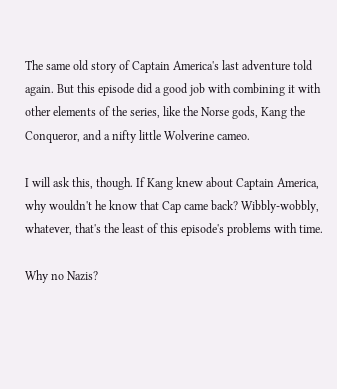The same old story of Captain America's last adventure told again. But this episode did a good job with combining it with other elements of the series, like the Norse gods, Kang the Conqueror, and a nifty little Wolverine cameo.

I will ask this, though. If Kang knew about Captain America, why wouldn't he know that Cap came back? Wibbly-wobbly, whatever, that's the least of this episode's problems with time.

Why no Nazis?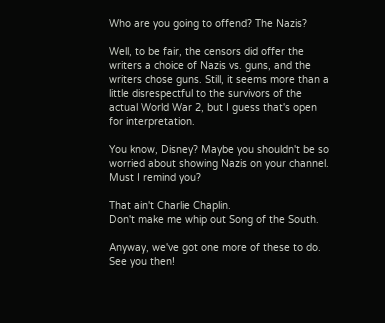Who are you going to offend? The Nazis?

Well, to be fair, the censors did offer the writers a choice of Nazis vs. guns, and the writers chose guns. Still, it seems more than a little disrespectful to the survivors of the actual World War 2, but I guess that's open for interpretation.

You know, Disney? Maybe you shouldn't be so worried about showing Nazis on your channel. Must I remind you?

That ain't Charlie Chaplin.
Don't make me whip out Song of the South.

Anyway, we've got one more of these to do. See you then!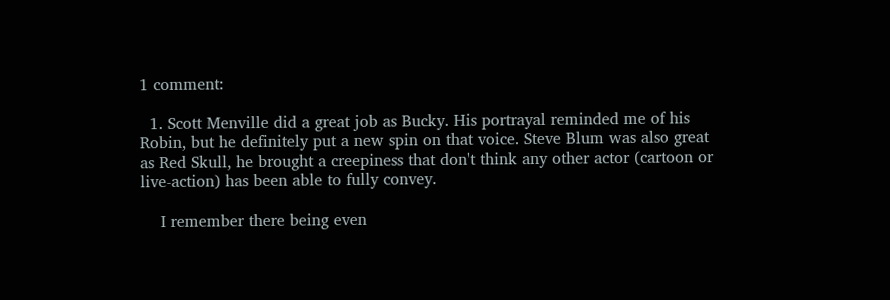1 comment:

  1. Scott Menville did a great job as Bucky. His portrayal reminded me of his Robin, but he definitely put a new spin on that voice. Steve Blum was also great as Red Skull, he brought a creepiness that don't think any other actor (cartoon or live-action) has been able to fully convey.

    I remember there being even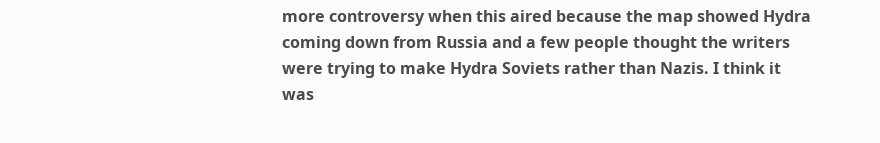more controversy when this aired because the map showed Hydra coming down from Russia and a few people thought the writers were trying to make Hydra Soviets rather than Nazis. I think it was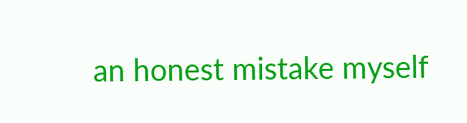an honest mistake myself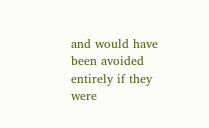and would have been avoided entirely if they were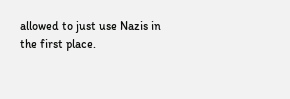allowed to just use Nazis in the first place.